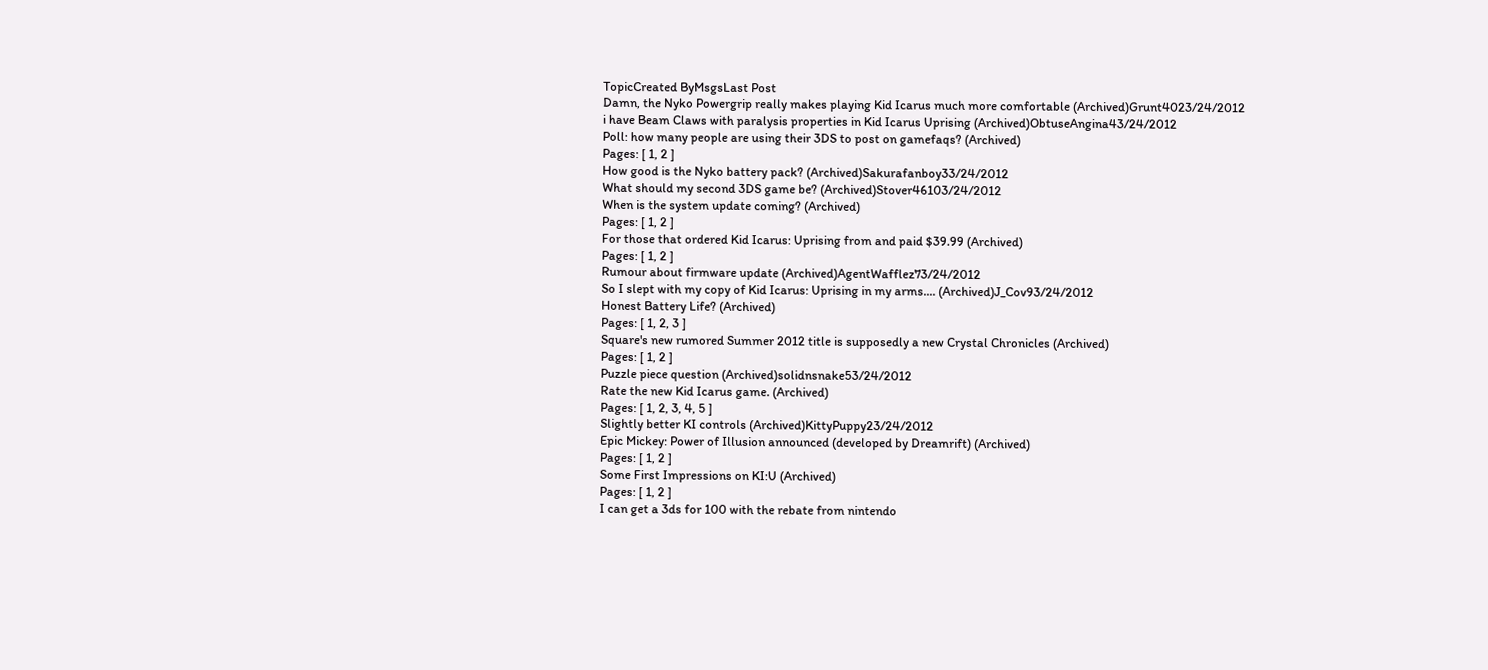TopicCreated ByMsgsLast Post
Damn, the Nyko Powergrip really makes playing Kid Icarus much more comfortable (Archived)Grunt4023/24/2012
i have Beam Claws with paralysis properties in Kid Icarus Uprising (Archived)ObtuseAngina43/24/2012
Poll: how many people are using their 3DS to post on gamefaqs? (Archived)
Pages: [ 1, 2 ]
How good is the Nyko battery pack? (Archived)Sakurafanboy33/24/2012
What should my second 3DS game be? (Archived)Stover46103/24/2012
When is the system update coming? (Archived)
Pages: [ 1, 2 ]
For those that ordered Kid Icarus: Uprising from and paid $39.99 (Archived)
Pages: [ 1, 2 ]
Rumour about firmware update (Archived)AgentWafflez73/24/2012
So I slept with my copy of Kid Icarus: Uprising in my arms.... (Archived)J_Cov93/24/2012
Honest Battery Life? (Archived)
Pages: [ 1, 2, 3 ]
Square's new rumored Summer 2012 title is supposedly a new Crystal Chronicles (Archived)
Pages: [ 1, 2 ]
Puzzle piece question (Archived)solidnsnake53/24/2012
Rate the new Kid Icarus game. (Archived)
Pages: [ 1, 2, 3, 4, 5 ]
Slightly better KI controls (Archived)KittyPuppy23/24/2012
Epic Mickey: Power of Illusion announced (developed by Dreamrift) (Archived)
Pages: [ 1, 2 ]
Some First Impressions on KI:U (Archived)
Pages: [ 1, 2 ]
I can get a 3ds for 100 with the rebate from nintendo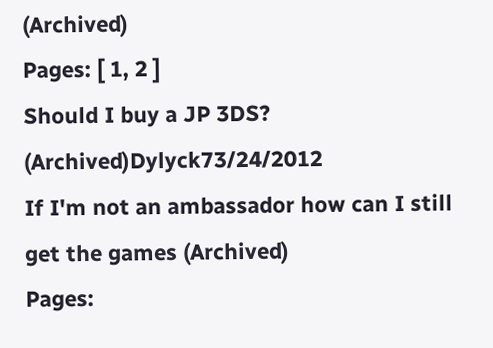(Archived)
Pages: [ 1, 2 ]
Should I buy a JP 3DS? (Archived)Dylyck73/24/2012
If I'm not an ambassador how can I still get the games (Archived)
Pages: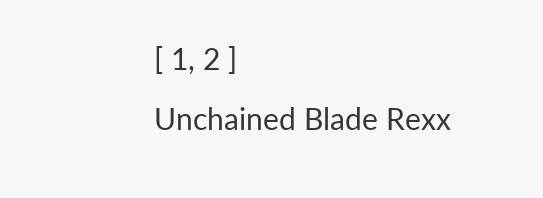[ 1, 2 ]
Unchained Blade Rexx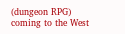(dungeon RPG) coming to the West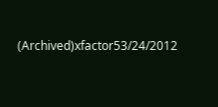(Archived)xfactor53/24/2012